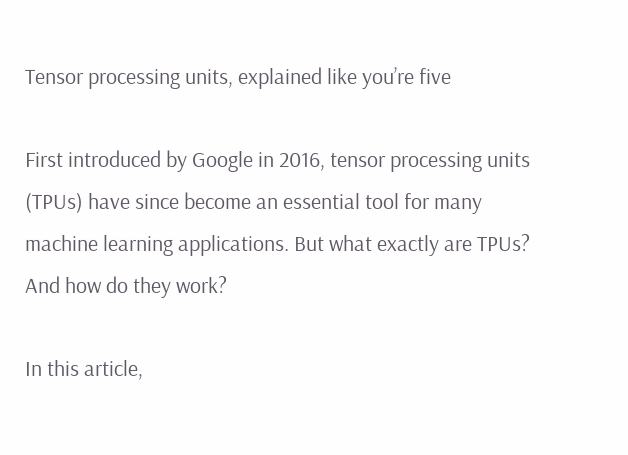Tensor processing units, explained like you’re five

First introduced by Google in 2016, tensor processing units (TPUs) have since become an essential tool for many machine learning applications. But what exactly are TPUs? And how do they work?

In this article,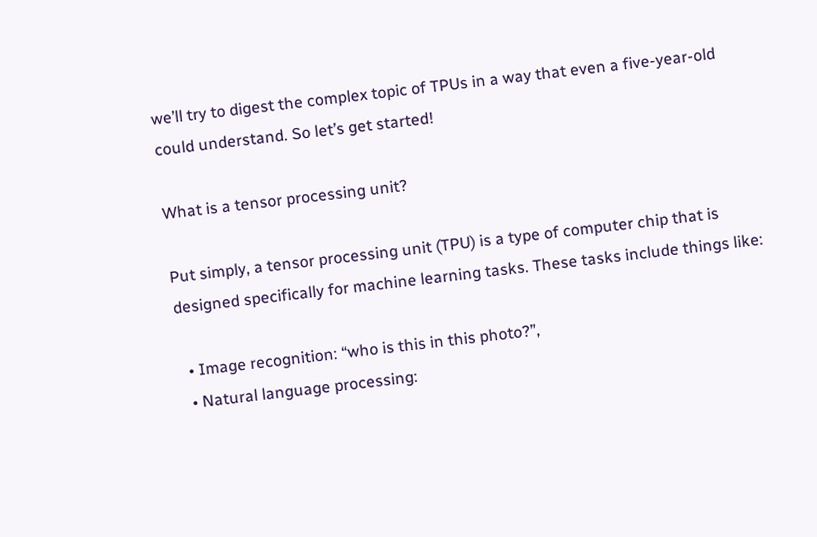we’ll try to digest the complex topic of TPUs in a way that even a five-year-old could understand. So let’s get started!

What is a tensor processing unit?

Put simply, a tensor processing unit (TPU) is a type of computer chip that is designed specifically for machine learning tasks. These tasks include things like:

  • Image recognition: “who is this in this photo?”,
  • Natural language processing: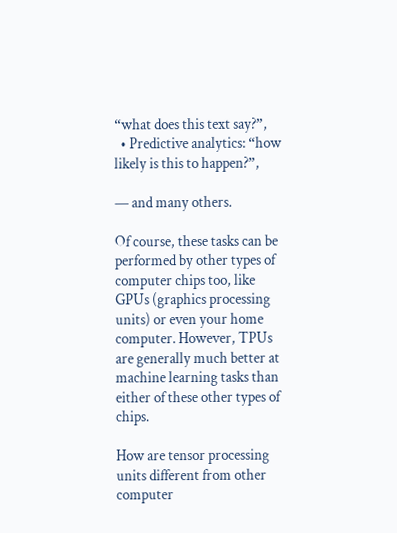“what does this text say?”,
  • Predictive analytics: “how likely is this to happen?”,

— and many others.

Of course, these tasks can be performed by other types of computer chips too, like GPUs (graphics processing units) or even your home computer. However, TPUs are generally much better at machine learning tasks than either of these other types of chips.

How are tensor processing units different from other computer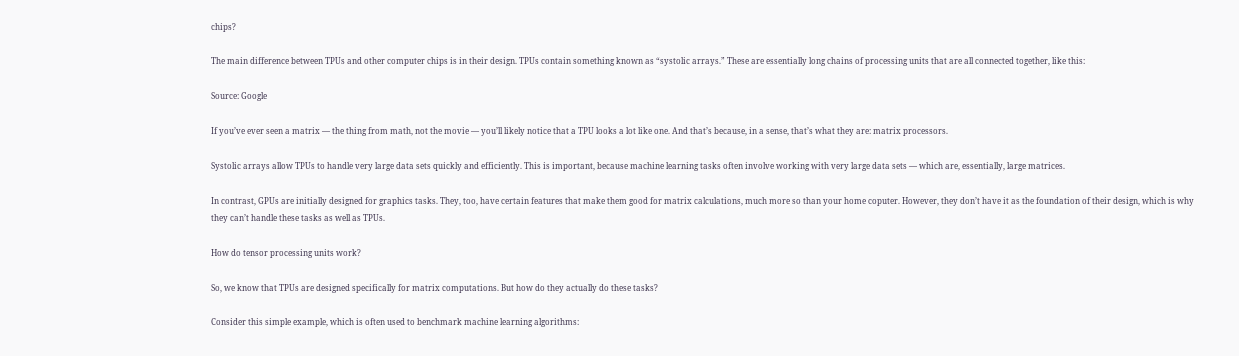chips?

The main difference between TPUs and other computer chips is in their design. TPUs contain something known as “systolic arrays.” These are essentially long chains of processing units that are all connected together, like this:

Source: Google

If you’ve ever seen a matrix — the thing from math, not the movie — you’ll likely notice that a TPU looks a lot like one. And that’s because, in a sense, that’s what they are: matrix processors.

Systolic arrays allow TPUs to handle very large data sets quickly and efficiently. This is important, because machine learning tasks often involve working with very large data sets — which are, essentially, large matrices.

In contrast, GPUs are initially designed for graphics tasks. They, too, have certain features that make them good for matrix calculations, much more so than your home coputer. However, they don’t have it as the foundation of their design, which is why they can’t handle these tasks as well as TPUs.

How do tensor processing units work?

So, we know that TPUs are designed specifically for matrix computations. But how do they actually do these tasks?

Consider this simple example, which is often used to benchmark machine learning algorithms: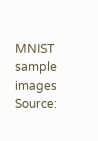MNIST sample images
Source: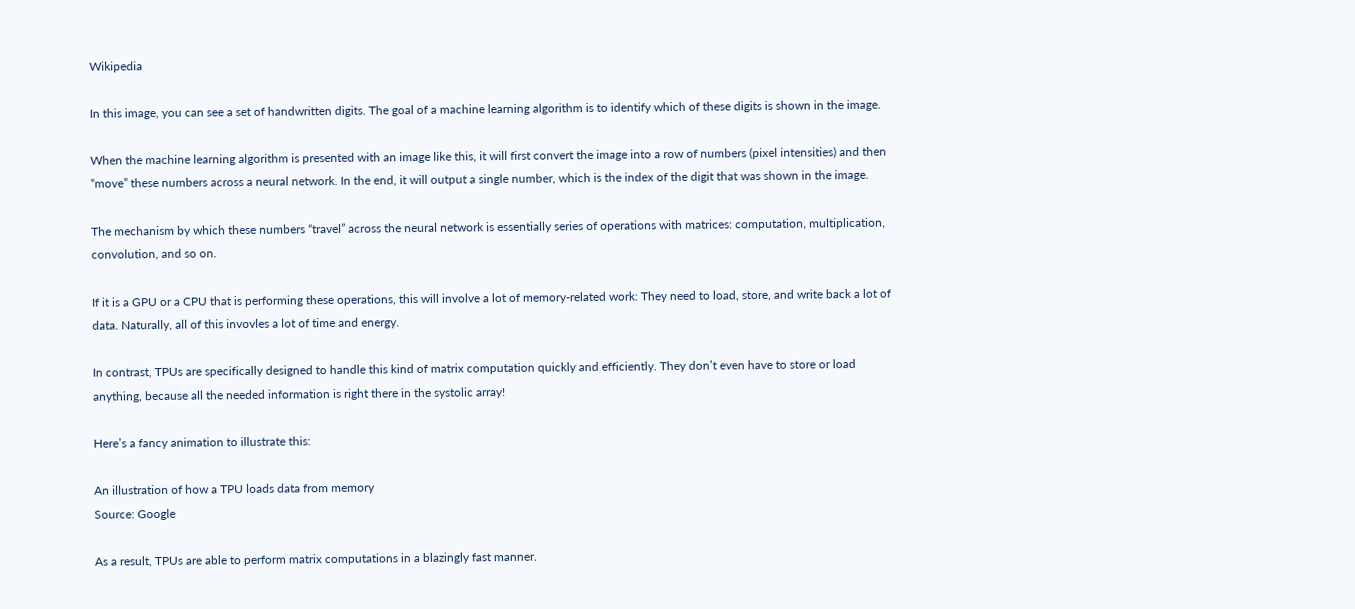Wikipedia

In this image, you can see a set of handwritten digits. The goal of a machine learning algorithm is to identify which of these digits is shown in the image.

When the machine learning algorithm is presented with an image like this, it will first convert the image into a row of numbers (pixel intensities) and then “move” these numbers across a neural network. In the end, it will output a single number, which is the index of the digit that was shown in the image.

The mechanism by which these numbers “travel” across the neural network is essentially series of operations with matrices: computation, multiplication, convolution, and so on.

If it is a GPU or a CPU that is performing these operations, this will involve a lot of memory-related work: They need to load, store, and write back a lot of data. Naturally, all of this invovles a lot of time and energy.

In contrast, TPUs are specifically designed to handle this kind of matrix computation quickly and efficiently. They don’t even have to store or load anything, because all the needed information is right there in the systolic array!

Here’s a fancy animation to illustrate this:

An illustration of how a TPU loads data from memory
Source: Google

As a result, TPUs are able to perform matrix computations in a blazingly fast manner.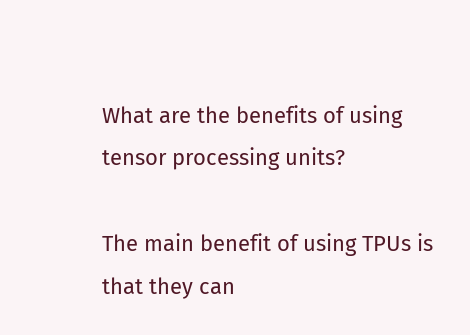What are the benefits of using tensor processing units?

The main benefit of using TPUs is that they can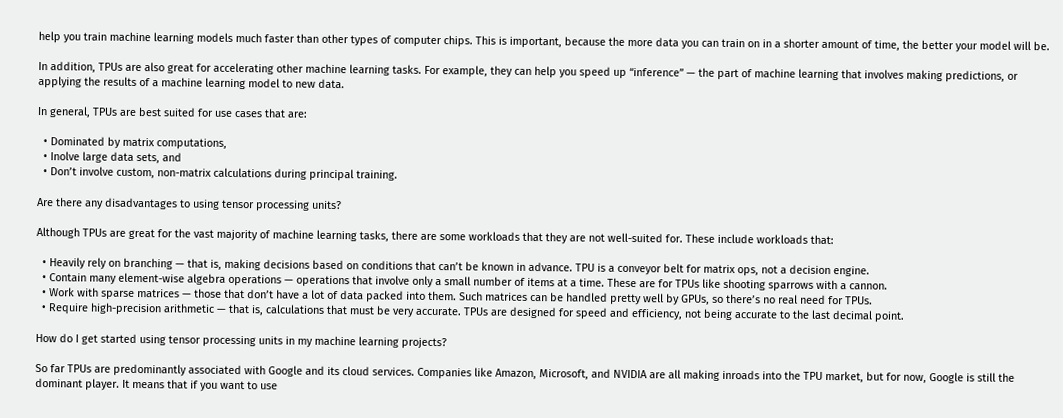help you train machine learning models much faster than other types of computer chips. This is important, because the more data you can train on in a shorter amount of time, the better your model will be.

In addition, TPUs are also great for accelerating other machine learning tasks. For example, they can help you speed up “inference” — the part of machine learning that involves making predictions, or applying the results of a machine learning model to new data.

In general, TPUs are best suited for use cases that are:

  • Dominated by matrix computations,
  • Inolve large data sets, and
  • Don’t involve custom, non-matrix calculations during principal training.

Are there any disadvantages to using tensor processing units?

Although TPUs are great for the vast majority of machine learning tasks, there are some workloads that they are not well-suited for. These include workloads that:

  • Heavily rely on branching — that is, making decisions based on conditions that can’t be known in advance. TPU is a conveyor belt for matrix ops, not a decision engine.
  • Contain many element-wise algebra operations — operations that involve only a small number of items at a time. These are for TPUs like shooting sparrows with a cannon.
  • Work with sparse matrices — those that don’t have a lot of data packed into them. Such matrices can be handled pretty well by GPUs, so there’s no real need for TPUs.
  • Require high-precision arithmetic — that is, calculations that must be very accurate. TPUs are designed for speed and efficiency, not being accurate to the last decimal point.

How do I get started using tensor processing units in my machine learning projects?

So far TPUs are predominantly associated with Google and its cloud services. Companies like Amazon, Microsoft, and NVIDIA are all making inroads into the TPU market, but for now, Google is still the dominant player. It means that if you want to use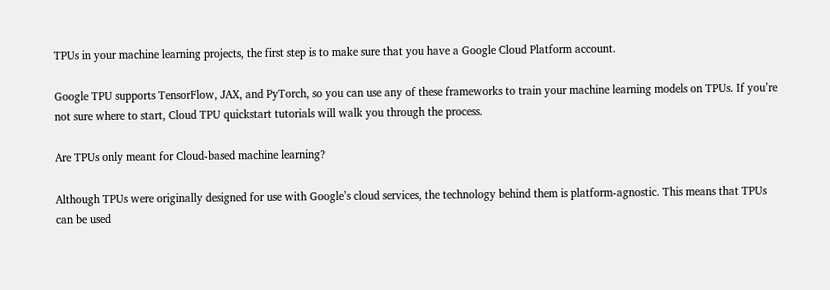TPUs in your machine learning projects, the first step is to make sure that you have a Google Cloud Platform account.

Google TPU supports TensorFlow, JAX, and PyTorch, so you can use any of these frameworks to train your machine learning models on TPUs. If you’re not sure where to start, Cloud TPU quickstart tutorials will walk you through the process.

Are TPUs only meant for Cloud-based machine learning?

Although TPUs were originally designed for use with Google’s cloud services, the technology behind them is platform-agnostic. This means that TPUs can be used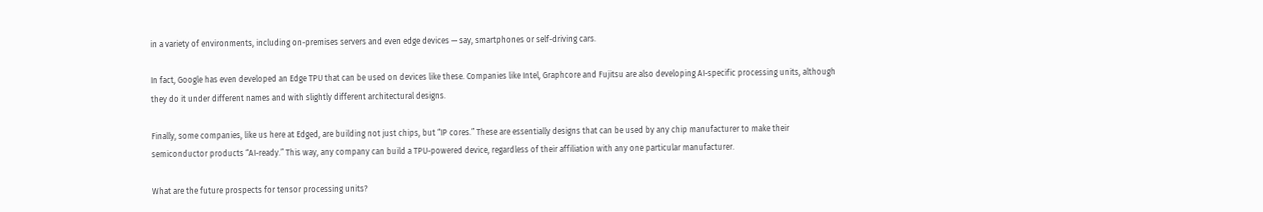in a variety of environments, including on-premises servers and even edge devices — say, smartphones or self-driving cars.

In fact, Google has even developed an Edge TPU that can be used on devices like these. Companies like Intel, Graphcore and Fujitsu are also developing AI-specific processing units, although they do it under different names and with slightly different architectural designs.

Finally, some companies, like us here at Edged, are building not just chips, but “IP cores.” These are essentially designs that can be used by any chip manufacturer to make their semiconductor products “AI-ready.” This way, any company can build a TPU-powered device, regardless of their affiliation with any one particular manufacturer.

What are the future prospects for tensor processing units?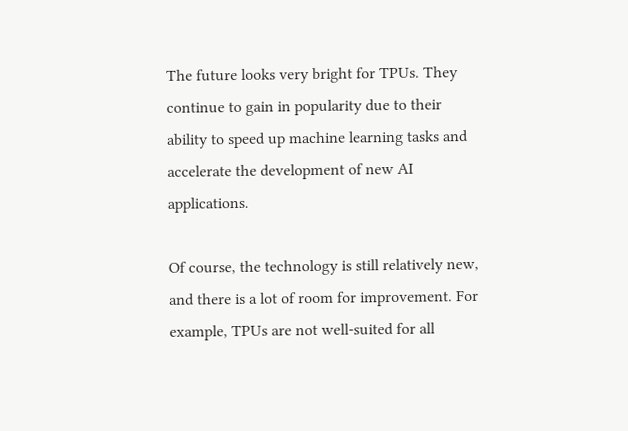The future looks very bright for TPUs. They continue to gain in popularity due to their ability to speed up machine learning tasks and accelerate the development of new AI applications.

Of course, the technology is still relatively new, and there is a lot of room for improvement. For example, TPUs are not well-suited for all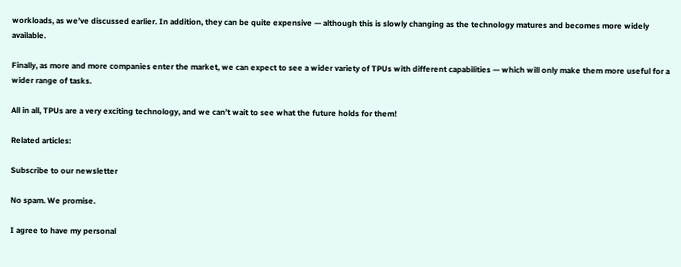workloads, as we’ve discussed earlier. In addition, they can be quite expensive — although this is slowly changing as the technology matures and becomes more widely available.

Finally, as more and more companies enter the market, we can expect to see a wider variety of TPUs with different capabilities — which will only make them more useful for a wider range of tasks.

All in all, TPUs are a very exciting technology, and we can’t wait to see what the future holds for them!

Related articles:

Subscribe to our newsletter

No spam. We promise.

I agree to have my personal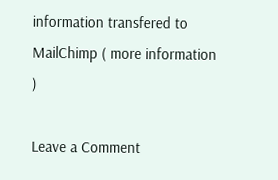information transfered to MailChimp ( more information )

Leave a Comment